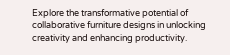Explore the transformative potential of collaborative furniture designs in unlocking creativity and enhancing productivity.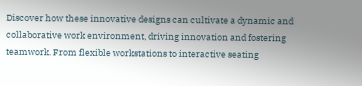Discover how these innovative designs can cultivate a dynamic and collaborative work environment, driving innovation and fostering teamwork. From flexible workstations to interactive seating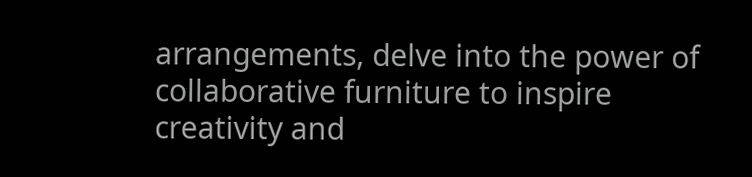arrangements, delve into the power of collaborative furniture to inspire creativity and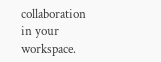collaboration in your workspace.